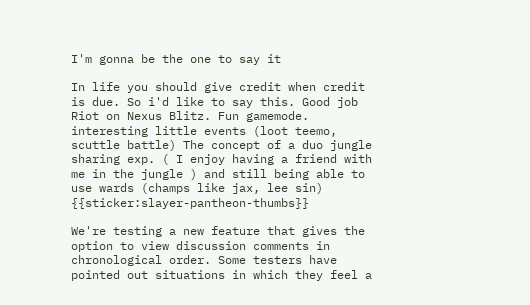I'm gonna be the one to say it

In life you should give credit when credit is due. So i'd like to say this. Good job Riot on Nexus Blitz. Fun gamemode. interesting little events (loot teemo, scuttle battle) The concept of a duo jungle sharing exp. ( I enjoy having a friend with me in the jungle ) and still being able to use wards (champs like jax, lee sin) {{sticker:slayer-pantheon-thumbs}}

We're testing a new feature that gives the option to view discussion comments in chronological order. Some testers have pointed out situations in which they feel a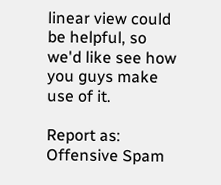linear view could be helpful, so we'd like see how you guys make use of it.

Report as:
Offensive Spam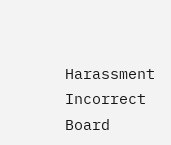Harassment Incorrect Board